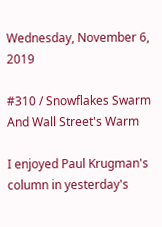Wednesday, November 6, 2019

#310 / Snowflakes Swarm And Wall Street's Warm

I enjoyed Paul Krugman's column in yesterday's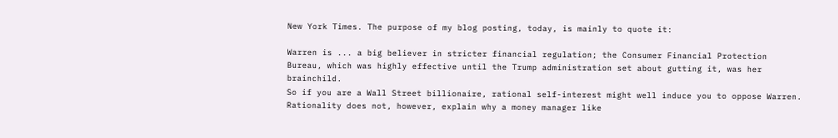New York Times. The purpose of my blog posting, today, is mainly to quote it:

Warren is ... a big believer in stricter financial regulation; the Consumer Financial Protection Bureau, which was highly effective until the Trump administration set about gutting it, was her brainchild.
So if you are a Wall Street billionaire, rational self-interest might well induce you to oppose Warren. Rationality does not, however, explain why a money manager like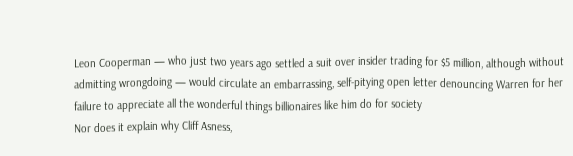Leon Cooperman — who just two years ago settled a suit over insider trading for $5 million, although without admitting wrongdoing — would circulate an embarrassing, self-pitying open letter denouncing Warren for her failure to appreciate all the wonderful things billionaires like him do for society
Nor does it explain why Cliff Asness,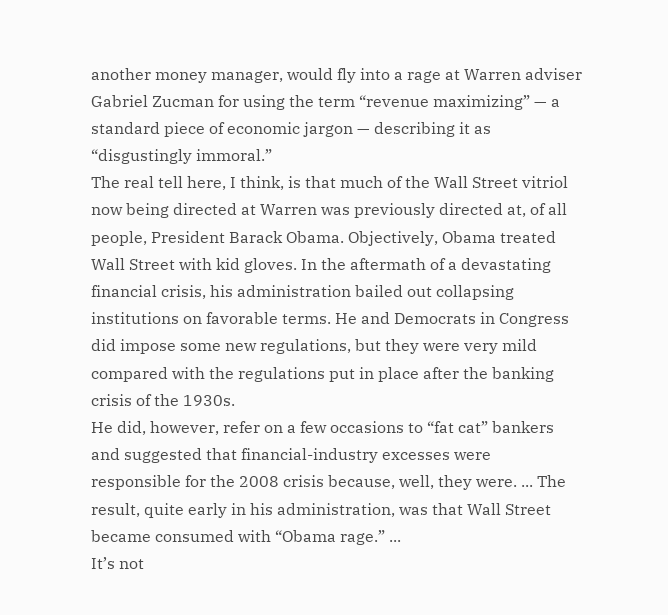another money manager, would fly into a rage at Warren adviser Gabriel Zucman for using the term “revenue maximizing” — a standard piece of economic jargon — describing it as “disgustingly immoral.”
The real tell here, I think, is that much of the Wall Street vitriol now being directed at Warren was previously directed at, of all people, President Barack Obama. Objectively, Obama treated Wall Street with kid gloves. In the aftermath of a devastating financial crisis, his administration bailed out collapsing institutions on favorable terms. He and Democrats in Congress did impose some new regulations, but they were very mild compared with the regulations put in place after the banking crisis of the 1930s.
He did, however, refer on a few occasions to “fat cat” bankers and suggested that financial-industry excesses were responsible for the 2008 crisis because, well, they were. ... The result, quite early in his administration, was that Wall Street became consumed with “Obama rage.” ...
It’s not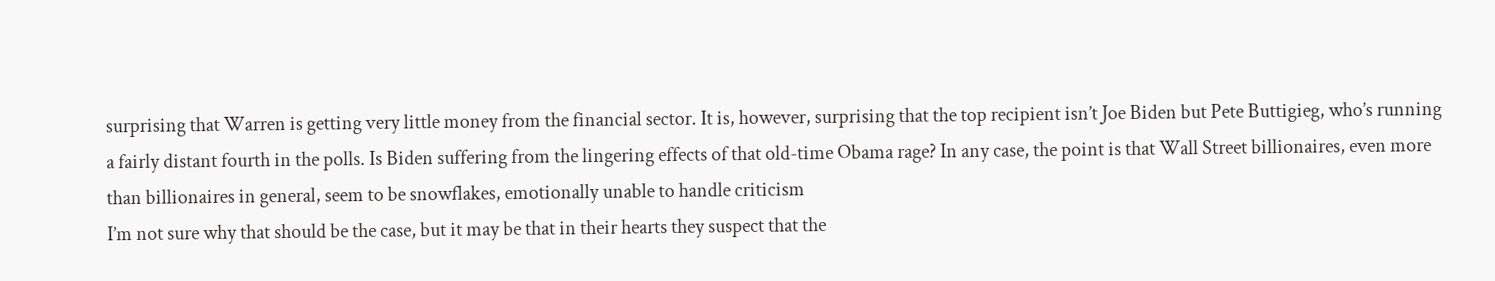surprising that Warren is getting very little money from the financial sector. It is, however, surprising that the top recipient isn’t Joe Biden but Pete Buttigieg, who’s running a fairly distant fourth in the polls. Is Biden suffering from the lingering effects of that old-time Obama rage? In any case, the point is that Wall Street billionaires, even more than billionaires in general, seem to be snowflakes, emotionally unable to handle criticism
I’m not sure why that should be the case, but it may be that in their hearts they suspect that the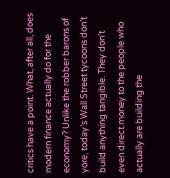critics have a point. What, after all, does modern finance actually do for the economy? Unlike the robber barons of yore, today’s Wall Street tycoons don’t build anything tangible. They don’t even direct money to the people who actually are building the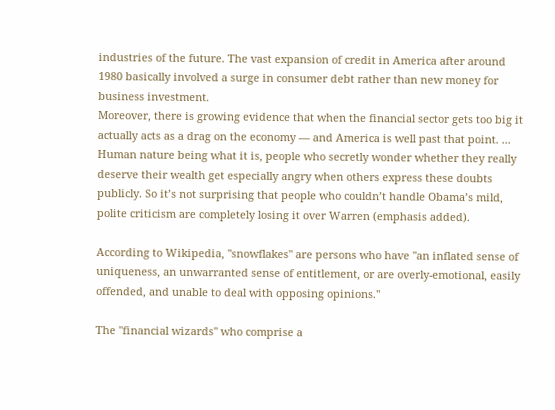industries of the future. The vast expansion of credit in America after around 1980 basically involved a surge in consumer debt rather than new money for business investment.
Moreover, there is growing evidence that when the financial sector gets too big it actually acts as a drag on the economy — and America is well past that point. ...
Human nature being what it is, people who secretly wonder whether they really deserve their wealth get especially angry when others express these doubts publicly. So it’s not surprising that people who couldn’t handle Obama’s mild, polite criticism are completely losing it over Warren (emphasis added).

According to Wikipedia, "snowflakes" are persons who have "an inflated sense of uniqueness, an unwarranted sense of entitlement, or are overly-emotional, easily offended, and unable to deal with opposing opinions."

The "financial wizards" who comprise a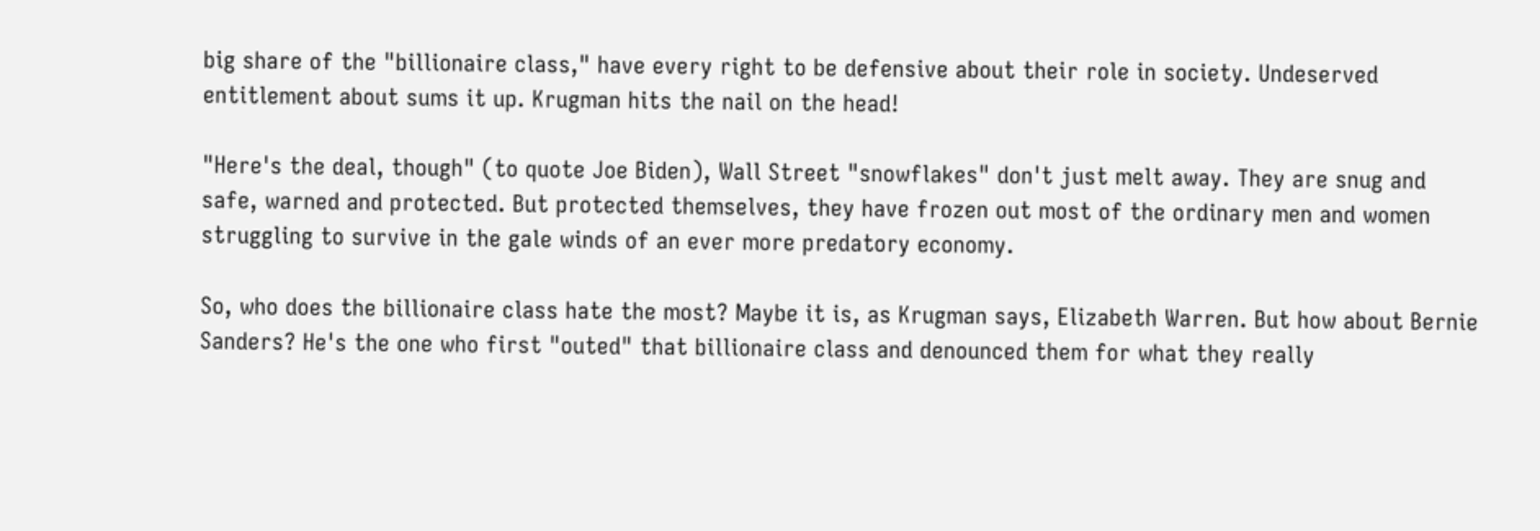big share of the "billionaire class," have every right to be defensive about their role in society. Undeserved entitlement about sums it up. Krugman hits the nail on the head!

"Here's the deal, though" (to quote Joe Biden), Wall Street "snowflakes" don't just melt away. They are snug and safe, warned and protected. But protected themselves, they have frozen out most of the ordinary men and women struggling to survive in the gale winds of an ever more predatory economy.

So, who does the billionaire class hate the most? Maybe it is, as Krugman says, Elizabeth Warren. But how about Bernie Sanders? He's the one who first "outed" that billionaire class and denounced them for what they really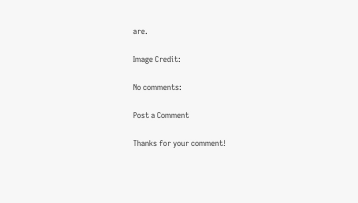are.

Image Credit:

No comments:

Post a Comment

Thanks for your comment!